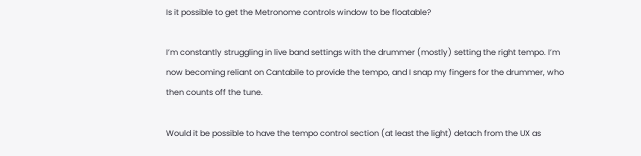Is it possible to get the Metronome controls window to be floatable?

I’m constantly struggling in live band settings with the drummer (mostly) setting the right tempo. I’m now becoming reliant on Cantabile to provide the tempo, and I snap my fingers for the drummer, who then counts off the tune.

Would it be possible to have the tempo control section (at least the light) detach from the UX as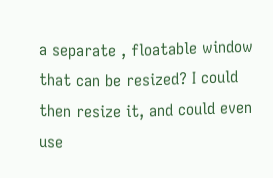a separate , floatable window that can be resized? I could then resize it, and could even use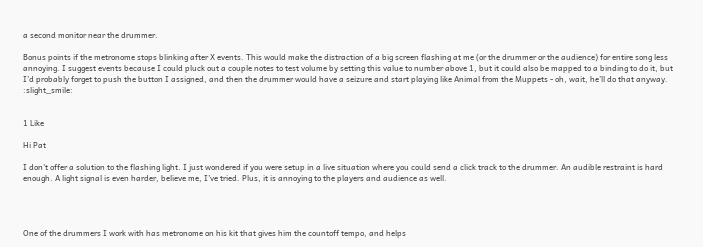a second monitor near the drummer.

Bonus points if the metronome stops blinking after X events. This would make the distraction of a big screen flashing at me (or the drummer or the audience) for entire song less annoying. I suggest events because I could pluck out a couple notes to test volume by setting this value to number above 1, but it could also be mapped to a binding to do it, but I’d probably forget to push the button I assigned, and then the drummer would have a seizure and start playing like Animal from the Muppets - oh, wait, he’ll do that anyway. :slight_smile:


1 Like

Hi Pat

I don’t offer a solution to the flashing light. I just wondered if you were setup in a live situation where you could send a click track to the drummer. An audible restraint is hard enough. A light signal is even harder, believe me, I’ve tried. Plus, it is annoying to the players and audience as well.




One of the drummers I work with has metronome on his kit that gives him the countoff tempo, and helps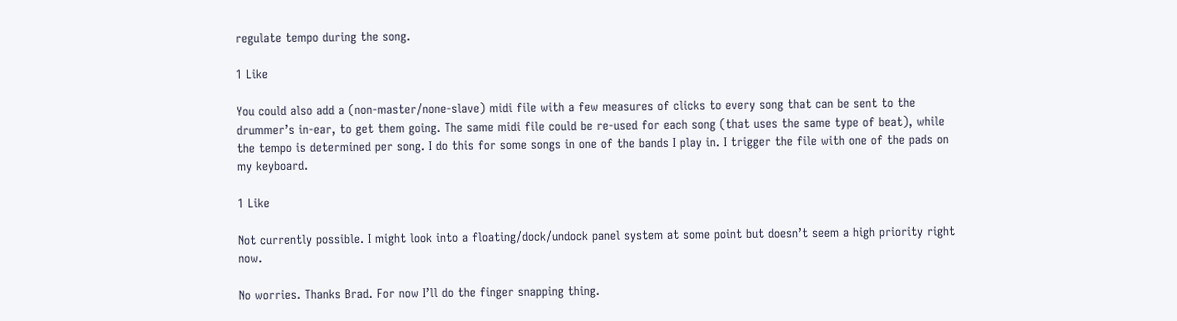regulate tempo during the song.

1 Like

You could also add a (non-master/none-slave) midi file with a few measures of clicks to every song that can be sent to the drummer’s in-ear, to get them going. The same midi file could be re-used for each song (that uses the same type of beat), while the tempo is determined per song. I do this for some songs in one of the bands I play in. I trigger the file with one of the pads on my keyboard.

1 Like

Not currently possible. I might look into a floating/dock/undock panel system at some point but doesn’t seem a high priority right now.

No worries. Thanks Brad. For now I’ll do the finger snapping thing.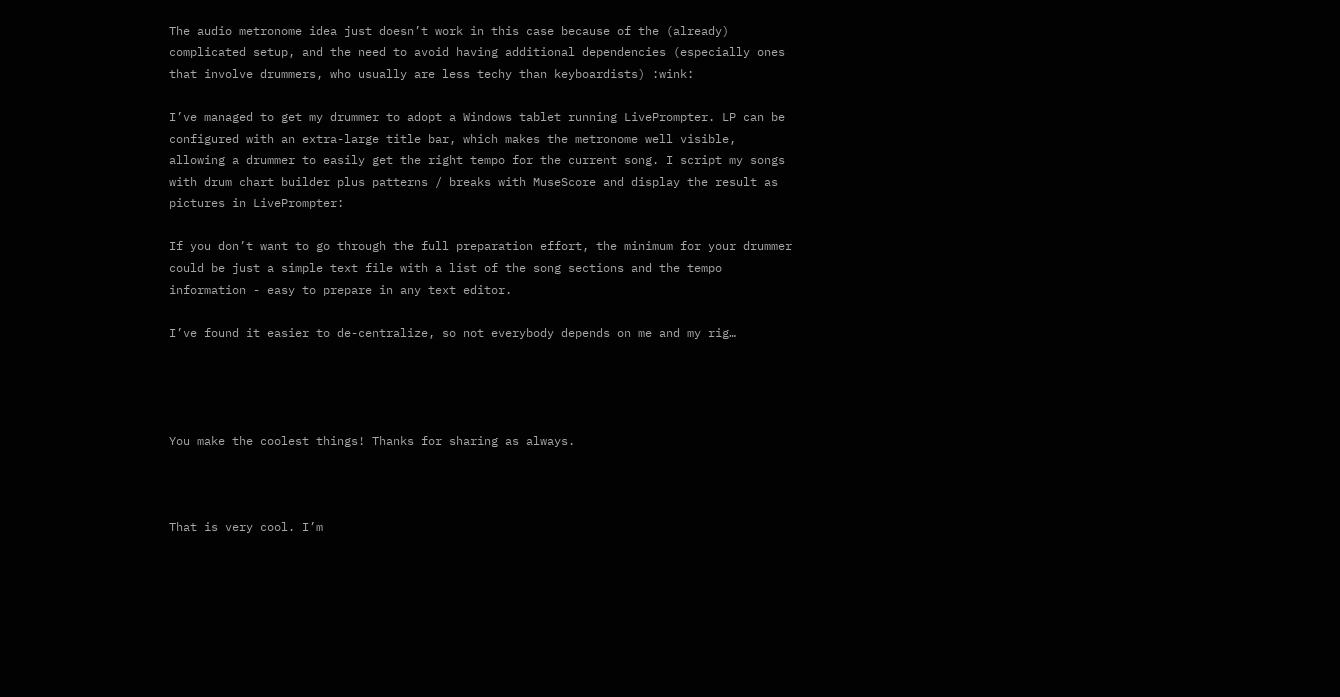The audio metronome idea just doesn’t work in this case because of the (already) complicated setup, and the need to avoid having additional dependencies (especially ones that involve drummers, who usually are less techy than keyboardists) :wink:

I’ve managed to get my drummer to adopt a Windows tablet running LivePrompter. LP can be configured with an extra-large title bar, which makes the metronome well visible, allowing a drummer to easily get the right tempo for the current song. I script my songs with drum chart builder plus patterns / breaks with MuseScore and display the result as pictures in LivePrompter:

If you don’t want to go through the full preparation effort, the minimum for your drummer could be just a simple text file with a list of the song sections and the tempo information - easy to prepare in any text editor.

I’ve found it easier to de-centralize, so not everybody depends on me and my rig…




You make the coolest things! Thanks for sharing as always.



That is very cool. I’m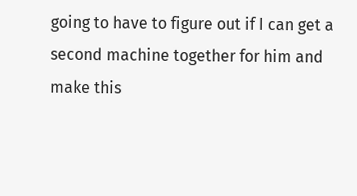going to have to figure out if I can get a second machine together for him and make this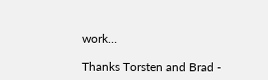work…

Thanks Torsten and Brad -